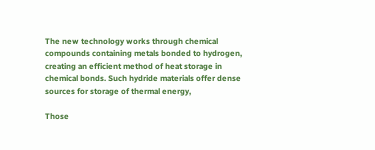The new technology works through chemical compounds containing metals bonded to hydrogen, creating an efficient method of heat storage in chemical bonds. Such hydride materials offer dense sources for storage of thermal energy,

Those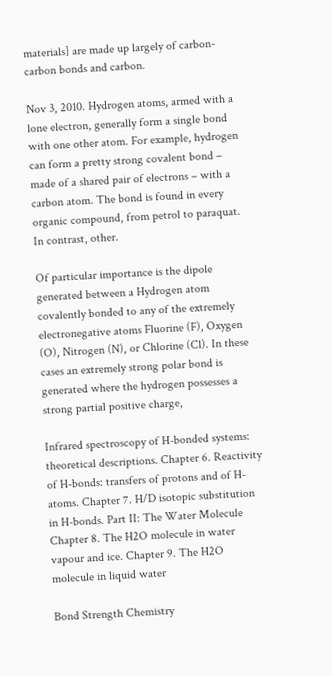materials] are made up largely of carbon-carbon bonds and carbon.

Nov 3, 2010. Hydrogen atoms, armed with a lone electron, generally form a single bond with one other atom. For example, hydrogen can form a pretty strong covalent bond – made of a shared pair of electrons – with a carbon atom. The bond is found in every organic compound, from petrol to paraquat. In contrast, other.

Of particular importance is the dipole generated between a Hydrogen atom covalently bonded to any of the extremely electronegative atoms Fluorine (F), Oxygen (O), Nitrogen (N), or Chlorine (Cl). In these cases an extremely strong polar bond is generated where the hydrogen possesses a strong partial positive charge,

Infrared spectroscopy of H-bonded systems: theoretical descriptions. Chapter 6. Reactivity of H-bonds: transfers of protons and of H-atoms. Chapter 7. H/D isotopic substitution in H-bonds. Part II: The Water Molecule Chapter 8. The H2O molecule in water vapour and ice. Chapter 9. The H2O molecule in liquid water

Bond Strength Chemistry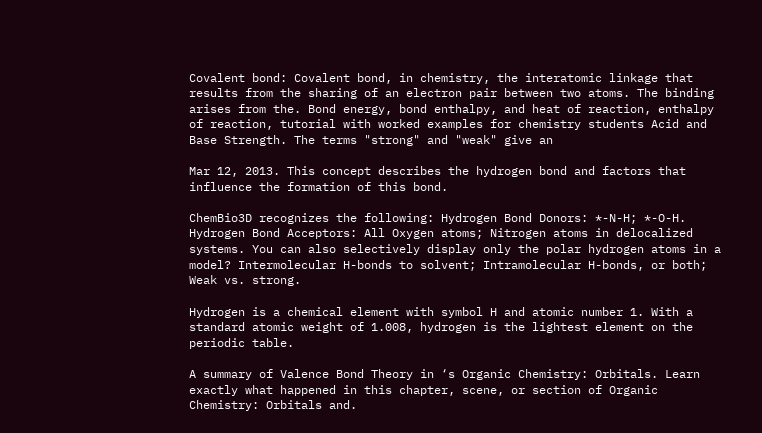Covalent bond: Covalent bond, in chemistry, the interatomic linkage that results from the sharing of an electron pair between two atoms. The binding arises from the. Bond energy, bond enthalpy, and heat of reaction, enthalpy of reaction, tutorial with worked examples for chemistry students Acid and Base Strength. The terms "strong" and "weak" give an

Mar 12, 2013. This concept describes the hydrogen bond and factors that influence the formation of this bond.

ChemBio3D recognizes the following: Hydrogen Bond Donors: *-N-H; *-O-H. Hydrogen Bond Acceptors: All Oxygen atoms; Nitrogen atoms in delocalized systems. You can also selectively display only the polar hydrogen atoms in a model? Intermolecular H-bonds to solvent; Intramolecular H-bonds, or both; Weak vs. strong.

Hydrogen is a chemical element with symbol H and atomic number 1. With a standard atomic weight of 1.008, hydrogen is the lightest element on the periodic table.

A summary of Valence Bond Theory in ‘s Organic Chemistry: Orbitals. Learn exactly what happened in this chapter, scene, or section of Organic Chemistry: Orbitals and.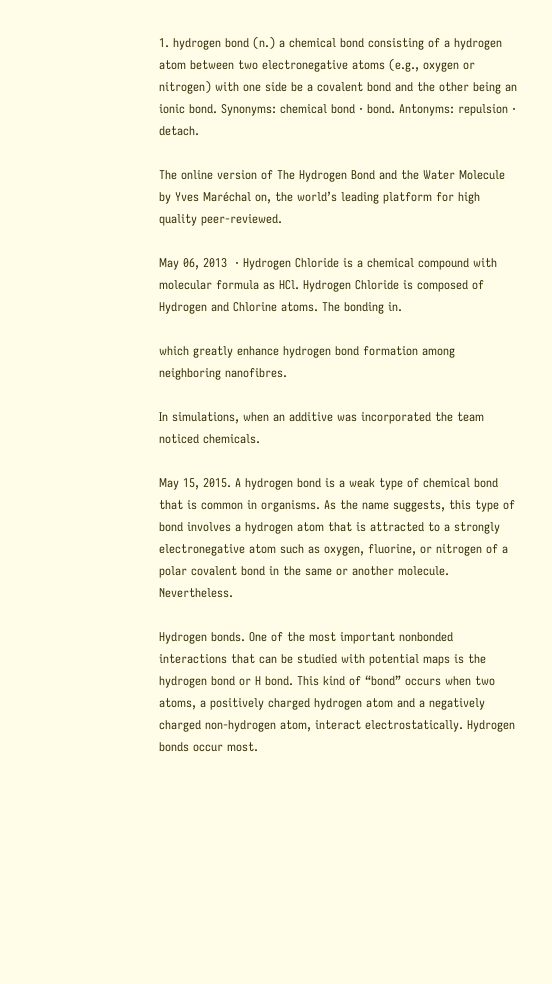1. hydrogen bond (n.) a chemical bond consisting of a hydrogen atom between two electronegative atoms (e.g., oxygen or nitrogen) with one side be a covalent bond and the other being an ionic bond. Synonyms: chemical bond · bond. Antonyms: repulsion · detach.

The online version of The Hydrogen Bond and the Water Molecule by Yves Maréchal on, the world’s leading platform for high quality peer-reviewed.

May 06, 2013  · Hydrogen Chloride is a chemical compound with molecular formula as HCl. Hydrogen Chloride is composed of Hydrogen and Chlorine atoms. The bonding in.

which greatly enhance hydrogen bond formation among neighboring nanofibres.

In simulations, when an additive was incorporated the team noticed chemicals.

May 15, 2015. A hydrogen bond is a weak type of chemical bond that is common in organisms. As the name suggests, this type of bond involves a hydrogen atom that is attracted to a strongly electronegative atom such as oxygen, fluorine, or nitrogen of a polar covalent bond in the same or another molecule. Nevertheless.

Hydrogen bonds. One of the most important nonbonded interactions that can be studied with potential maps is the hydrogen bond or H bond. This kind of “bond” occurs when two atoms, a positively charged hydrogen atom and a negatively charged non-hydrogen atom, interact electrostatically. Hydrogen bonds occur most.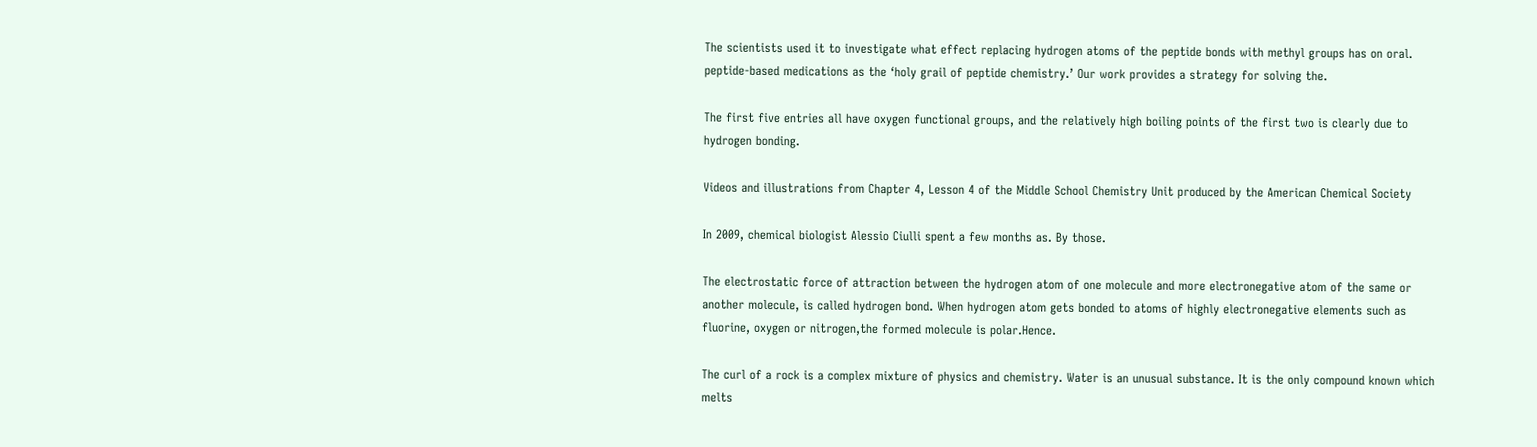The scientists used it to investigate what effect replacing hydrogen atoms of the peptide bonds with methyl groups has on oral. peptide-based medications as the ‘holy grail of peptide chemistry.’ Our work provides a strategy for solving the.

The first five entries all have oxygen functional groups, and the relatively high boiling points of the first two is clearly due to hydrogen bonding.

Videos and illustrations from Chapter 4, Lesson 4 of the Middle School Chemistry Unit produced by the American Chemical Society

In 2009, chemical biologist Alessio Ciulli spent a few months as. By those.

The electrostatic force of attraction between the hydrogen atom of one molecule and more electronegative atom of the same or another molecule, is called hydrogen bond. When hydrogen atom gets bonded to atoms of highly electronegative elements such as fluorine, oxygen or nitrogen,the formed molecule is polar.Hence.

The curl of a rock is a complex mixture of physics and chemistry. Water is an unusual substance. It is the only compound known which melts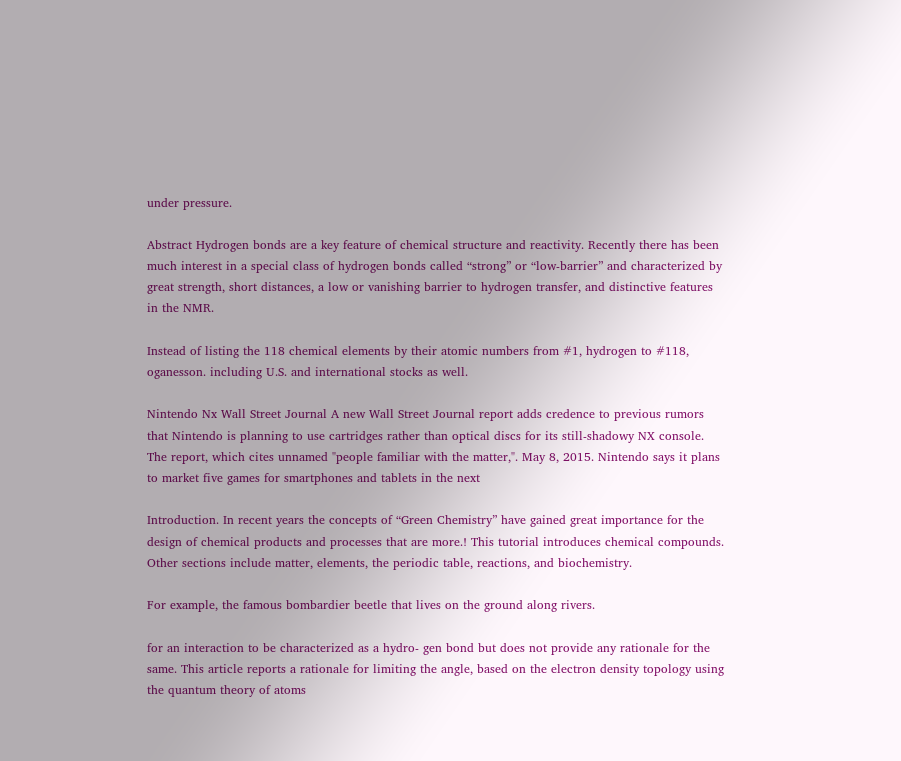under pressure.

Abstract Hydrogen bonds are a key feature of chemical structure and reactivity. Recently there has been much interest in a special class of hydrogen bonds called “strong” or “low-barrier” and characterized by great strength, short distances, a low or vanishing barrier to hydrogen transfer, and distinctive features in the NMR.

Instead of listing the 118 chemical elements by their atomic numbers from #1, hydrogen to #118, oganesson. including U.S. and international stocks as well.

Nintendo Nx Wall Street Journal A new Wall Street Journal report adds credence to previous rumors that Nintendo is planning to use cartridges rather than optical discs for its still-shadowy NX console. The report, which cites unnamed "people familiar with the matter,". May 8, 2015. Nintendo says it plans to market five games for smartphones and tablets in the next

Introduction. In recent years the concepts of “Green Chemistry” have gained great importance for the design of chemical products and processes that are more.! This tutorial introduces chemical compounds. Other sections include matter, elements, the periodic table, reactions, and biochemistry.

For example, the famous bombardier beetle that lives on the ground along rivers.

for an interaction to be characterized as a hydro- gen bond but does not provide any rationale for the same. This article reports a rationale for limiting the angle, based on the electron density topology using the quantum theory of atoms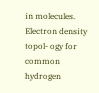in molecules. Electron density topol- ogy for common hydrogen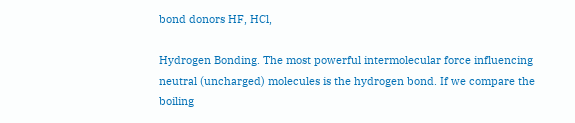bond donors HF, HCl,

Hydrogen Bonding. The most powerful intermolecular force influencing neutral (uncharged) molecules is the hydrogen bond. If we compare the boiling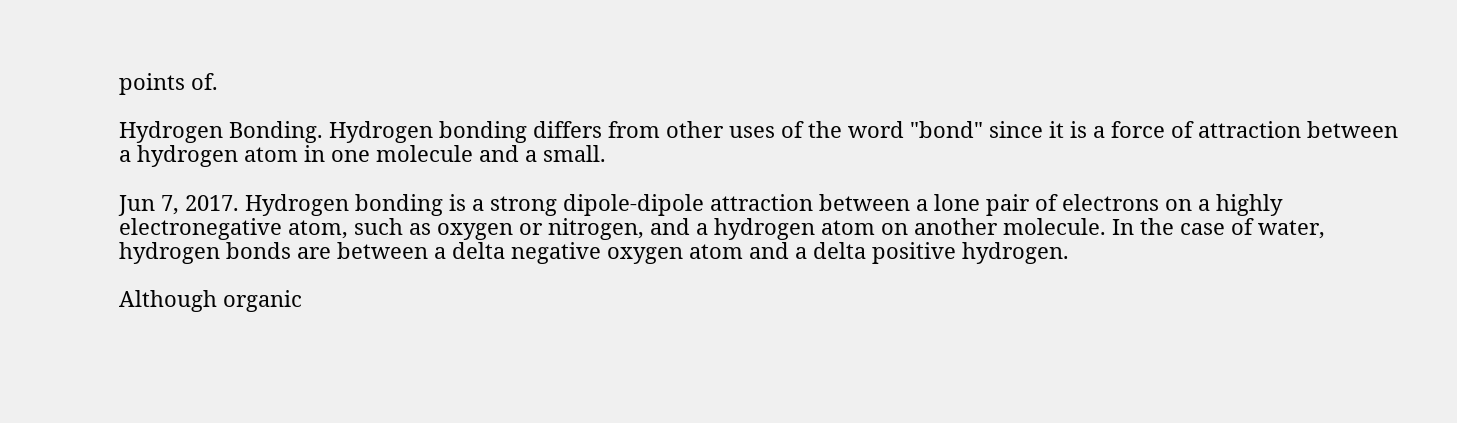points of.

Hydrogen Bonding. Hydrogen bonding differs from other uses of the word "bond" since it is a force of attraction between a hydrogen atom in one molecule and a small.

Jun 7, 2017. Hydrogen bonding is a strong dipole-dipole attraction between a lone pair of electrons on a highly electronegative atom, such as oxygen or nitrogen, and a hydrogen atom on another molecule. In the case of water, hydrogen bonds are between a delta negative oxygen atom and a delta positive hydrogen.

Although organic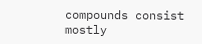compounds consist mostly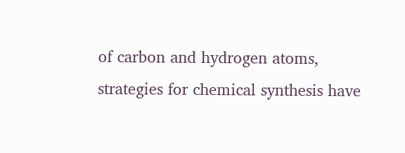of carbon and hydrogen atoms, strategies for chemical synthesis have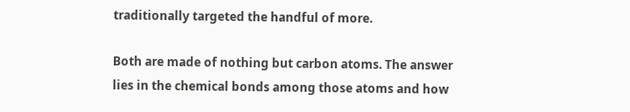traditionally targeted the handful of more.

Both are made of nothing but carbon atoms. The answer lies in the chemical bonds among those atoms and how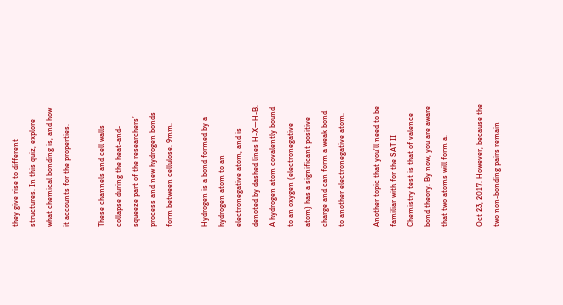they give rise to different structures. In this quiz, explore what chemical bonding is, and how it accounts for the properties.

These channels and cell walls collapse during the heat-and-squeeze part of the researchers’ process and new hydrogen bonds form between cellulose. 9mm.

Hydrogen is a bond formed by a hydrogen atom to an electronegative atom, and is denoted by dashed lines H-X—H-B. A hydrogen atom covalently bound to an oxygen (electronegative atom) has a significant positive charge and can form a weak bond to another electronegative atom.

Another topic that you’ll need to be familiar with for the SAT II Chemistry test is that of valence bond theory. By now, you are aware that two atoms will form a.

Oct 23, 2017. However, because the two non-bonding pairs remain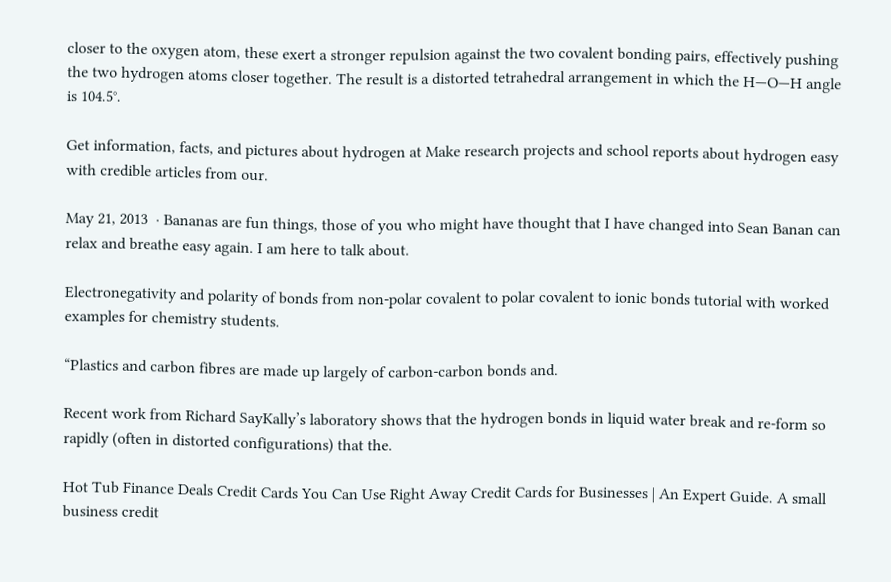closer to the oxygen atom, these exert a stronger repulsion against the two covalent bonding pairs, effectively pushing the two hydrogen atoms closer together. The result is a distorted tetrahedral arrangement in which the H—O—H angle is 104.5°.

Get information, facts, and pictures about hydrogen at Make research projects and school reports about hydrogen easy with credible articles from our.

May 21, 2013  · Bananas are fun things, those of you who might have thought that I have changed into Sean Banan can relax and breathe easy again. I am here to talk about.

Electronegativity and polarity of bonds from non-polar covalent to polar covalent to ionic bonds tutorial with worked examples for chemistry students.

“Plastics and carbon fibres are made up largely of carbon-carbon bonds and.

Recent work from Richard SayKally’s laboratory shows that the hydrogen bonds in liquid water break and re-form so rapidly (often in distorted configurations) that the.

Hot Tub Finance Deals Credit Cards You Can Use Right Away Credit Cards for Businesses | An Expert Guide. A small business credit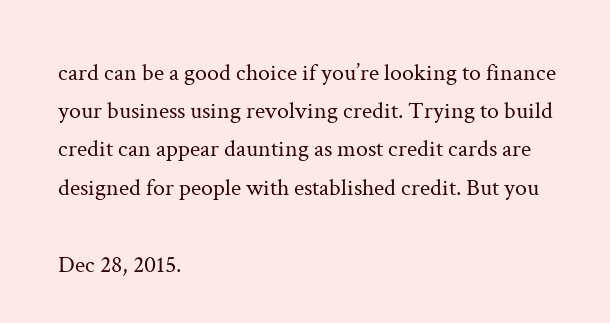card can be a good choice if you’re looking to finance your business using revolving credit. Trying to build credit can appear daunting as most credit cards are designed for people with established credit. But you

Dec 28, 2015.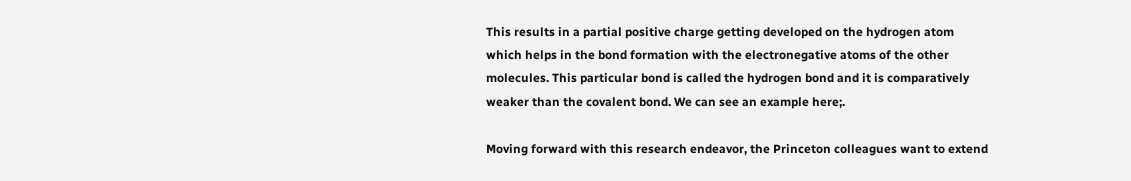This results in a partial positive charge getting developed on the hydrogen atom which helps in the bond formation with the electronegative atoms of the other molecules. This particular bond is called the hydrogen bond and it is comparatively weaker than the covalent bond. We can see an example here;.

Moving forward with this research endeavor, the Princeton colleagues want to extend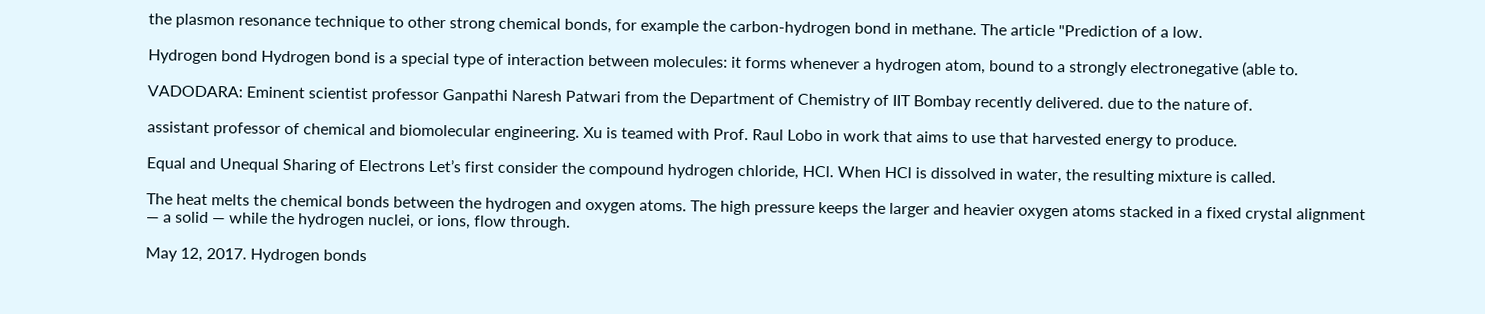the plasmon resonance technique to other strong chemical bonds, for example the carbon-hydrogen bond in methane. The article "Prediction of a low.

Hydrogen bond Hydrogen bond is a special type of interaction between molecules: it forms whenever a hydrogen atom, bound to a strongly electronegative (able to.

VADODARA: Eminent scientist professor Ganpathi Naresh Patwari from the Department of Chemistry of IIT Bombay recently delivered. due to the nature of.

assistant professor of chemical and biomolecular engineering. Xu is teamed with Prof. Raul Lobo in work that aims to use that harvested energy to produce.

Equal and Unequal Sharing of Electrons Let’s first consider the compound hydrogen chloride, HCl. When HCl is dissolved in water, the resulting mixture is called.

The heat melts the chemical bonds between the hydrogen and oxygen atoms. The high pressure keeps the larger and heavier oxygen atoms stacked in a fixed crystal alignment — a solid — while the hydrogen nuclei, or ions, flow through.

May 12, 2017. Hydrogen bonds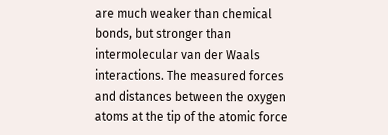are much weaker than chemical bonds, but stronger than intermolecular van der Waals interactions. The measured forces and distances between the oxygen atoms at the tip of the atomic force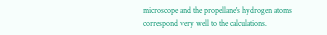microscope and the propellane's hydrogen atoms correspond very well to the calculations.